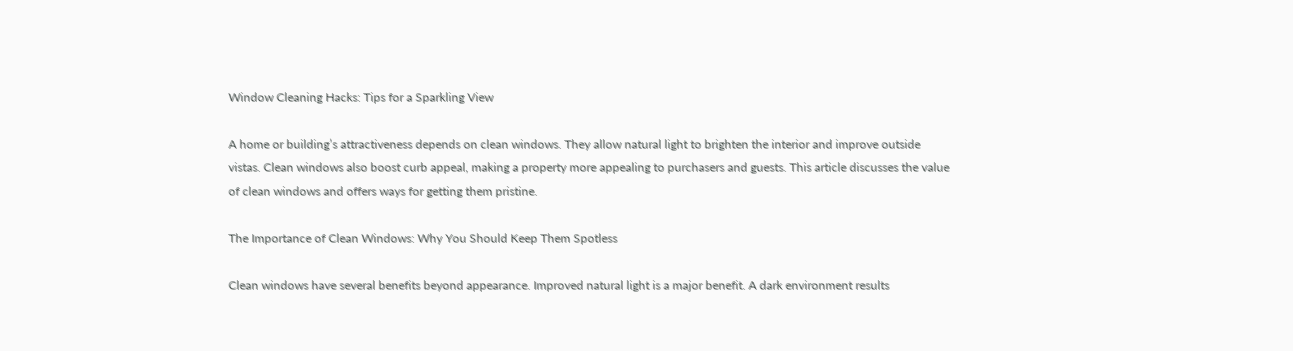Window Cleaning Hacks: Tips for a Sparkling View

A home or building’s attractiveness depends on clean windows. They allow natural light to brighten the interior and improve outside vistas. Clean windows also boost curb appeal, making a property more appealing to purchasers and guests. This article discusses the value of clean windows and offers ways for getting them pristine.

The Importance of Clean Windows: Why You Should Keep Them Spotless

Clean windows have several benefits beyond appearance. Improved natural light is a major benefit. A dark environment results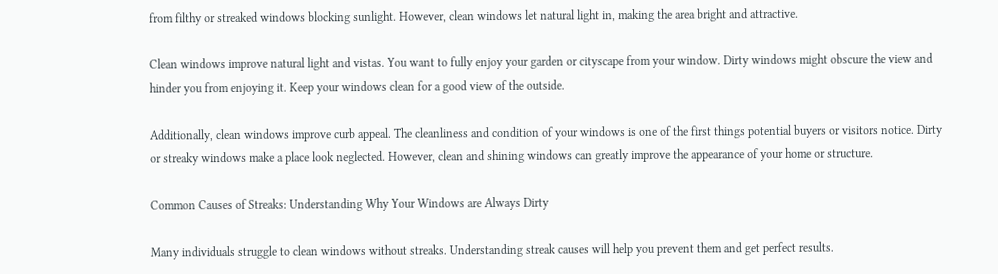from filthy or streaked windows blocking sunlight. However, clean windows let natural light in, making the area bright and attractive.

Clean windows improve natural light and vistas. You want to fully enjoy your garden or cityscape from your window. Dirty windows might obscure the view and hinder you from enjoying it. Keep your windows clean for a good view of the outside.

Additionally, clean windows improve curb appeal. The cleanliness and condition of your windows is one of the first things potential buyers or visitors notice. Dirty or streaky windows make a place look neglected. However, clean and shining windows can greatly improve the appearance of your home or structure.

Common Causes of Streaks: Understanding Why Your Windows are Always Dirty

Many individuals struggle to clean windows without streaks. Understanding streak causes will help you prevent them and get perfect results.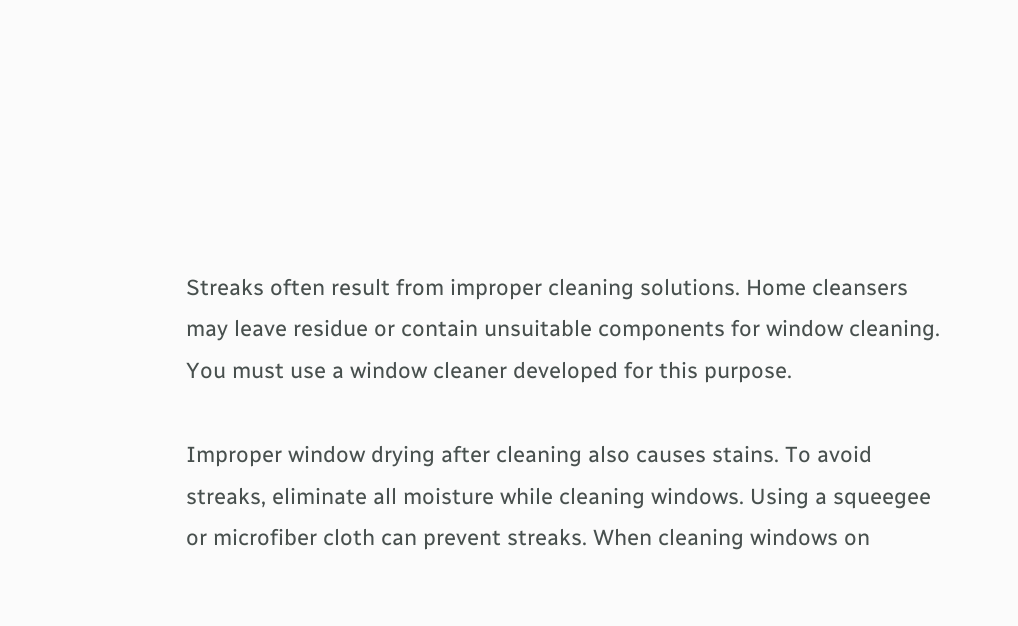Streaks often result from improper cleaning solutions. Home cleansers may leave residue or contain unsuitable components for window cleaning. You must use a window cleaner developed for this purpose.

Improper window drying after cleaning also causes stains. To avoid streaks, eliminate all moisture while cleaning windows. Using a squeegee or microfiber cloth can prevent streaks. When cleaning windows on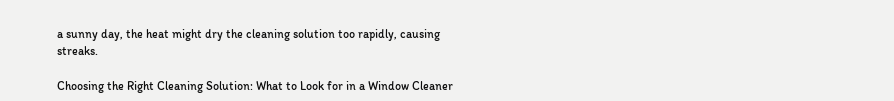a sunny day, the heat might dry the cleaning solution too rapidly, causing streaks.

Choosing the Right Cleaning Solution: What to Look for in a Window Cleaner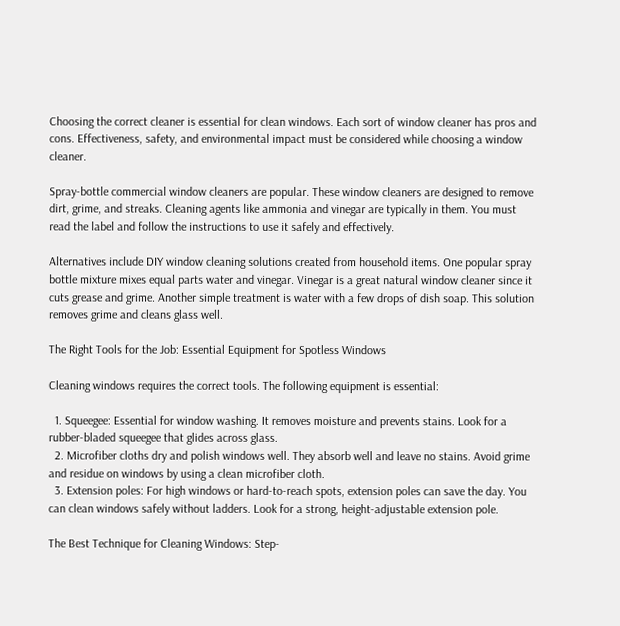Choosing the correct cleaner is essential for clean windows. Each sort of window cleaner has pros and cons. Effectiveness, safety, and environmental impact must be considered while choosing a window cleaner.

Spray-bottle commercial window cleaners are popular. These window cleaners are designed to remove dirt, grime, and streaks. Cleaning agents like ammonia and vinegar are typically in them. You must read the label and follow the instructions to use it safely and effectively.

Alternatives include DIY window cleaning solutions created from household items. One popular spray bottle mixture mixes equal parts water and vinegar. Vinegar is a great natural window cleaner since it cuts grease and grime. Another simple treatment is water with a few drops of dish soap. This solution removes grime and cleans glass well.

The Right Tools for the Job: Essential Equipment for Spotless Windows

Cleaning windows requires the correct tools. The following equipment is essential:

  1. Squeegee: Essential for window washing. It removes moisture and prevents stains. Look for a rubber-bladed squeegee that glides across glass.
  2. Microfiber cloths dry and polish windows well. They absorb well and leave no stains. Avoid grime and residue on windows by using a clean microfiber cloth.
  3. Extension poles: For high windows or hard-to-reach spots, extension poles can save the day. You can clean windows safely without ladders. Look for a strong, height-adjustable extension pole.

The Best Technique for Cleaning Windows: Step-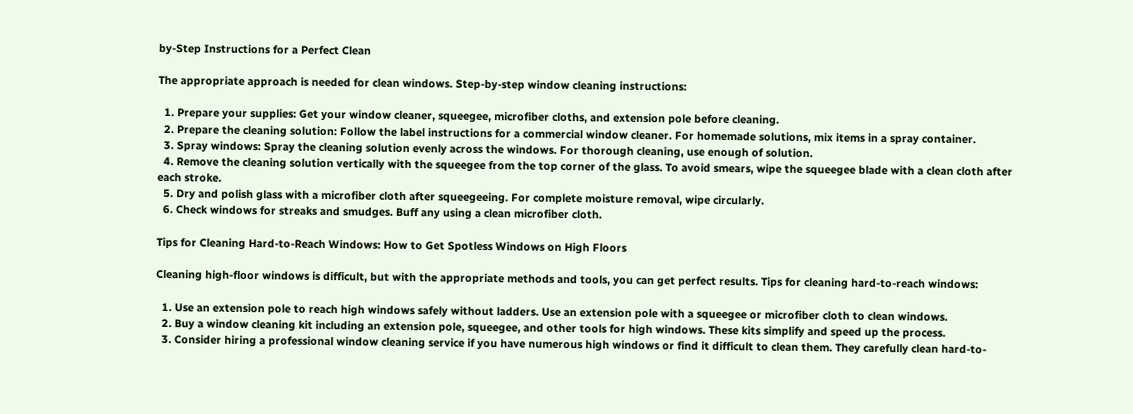by-Step Instructions for a Perfect Clean

The appropriate approach is needed for clean windows. Step-by-step window cleaning instructions:

  1. Prepare your supplies: Get your window cleaner, squeegee, microfiber cloths, and extension pole before cleaning.
  2. Prepare the cleaning solution: Follow the label instructions for a commercial window cleaner. For homemade solutions, mix items in a spray container.
  3. Spray windows: Spray the cleaning solution evenly across the windows. For thorough cleaning, use enough of solution.
  4. Remove the cleaning solution vertically with the squeegee from the top corner of the glass. To avoid smears, wipe the squeegee blade with a clean cloth after each stroke.
  5. Dry and polish glass with a microfiber cloth after squeegeeing. For complete moisture removal, wipe circularly.
  6. Check windows for streaks and smudges. Buff any using a clean microfiber cloth.

Tips for Cleaning Hard-to-Reach Windows: How to Get Spotless Windows on High Floors

Cleaning high-floor windows is difficult, but with the appropriate methods and tools, you can get perfect results. Tips for cleaning hard-to-reach windows:

  1. Use an extension pole to reach high windows safely without ladders. Use an extension pole with a squeegee or microfiber cloth to clean windows.
  2. Buy a window cleaning kit including an extension pole, squeegee, and other tools for high windows. These kits simplify and speed up the process.
  3. Consider hiring a professional window cleaning service if you have numerous high windows or find it difficult to clean them. They carefully clean hard-to-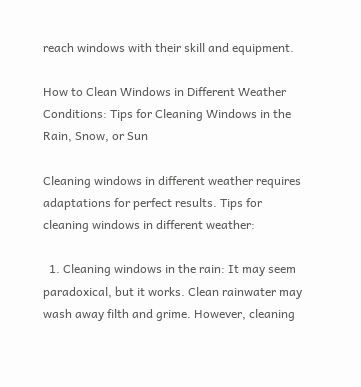reach windows with their skill and equipment.

How to Clean Windows in Different Weather Conditions: Tips for Cleaning Windows in the Rain, Snow, or Sun

Cleaning windows in different weather requires adaptations for perfect results. Tips for cleaning windows in different weather:

  1. Cleaning windows in the rain: It may seem paradoxical, but it works. Clean rainwater may wash away filth and grime. However, cleaning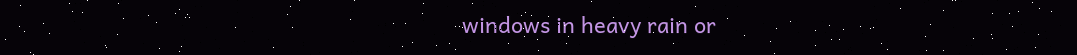windows in heavy rain or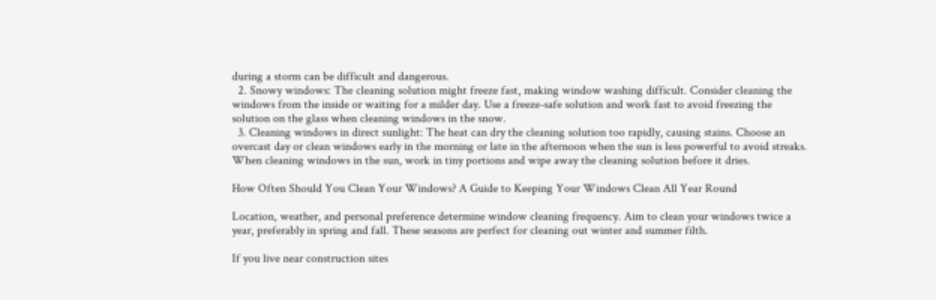during a storm can be difficult and dangerous.
  2. Snowy windows: The cleaning solution might freeze fast, making window washing difficult. Consider cleaning the windows from the inside or waiting for a milder day. Use a freeze-safe solution and work fast to avoid freezing the solution on the glass when cleaning windows in the snow.
  3. Cleaning windows in direct sunlight: The heat can dry the cleaning solution too rapidly, causing stains. Choose an overcast day or clean windows early in the morning or late in the afternoon when the sun is less powerful to avoid streaks. When cleaning windows in the sun, work in tiny portions and wipe away the cleaning solution before it dries.

How Often Should You Clean Your Windows? A Guide to Keeping Your Windows Clean All Year Round

Location, weather, and personal preference determine window cleaning frequency. Aim to clean your windows twice a year, preferably in spring and fall. These seasons are perfect for cleaning out winter and summer filth.

If you live near construction sites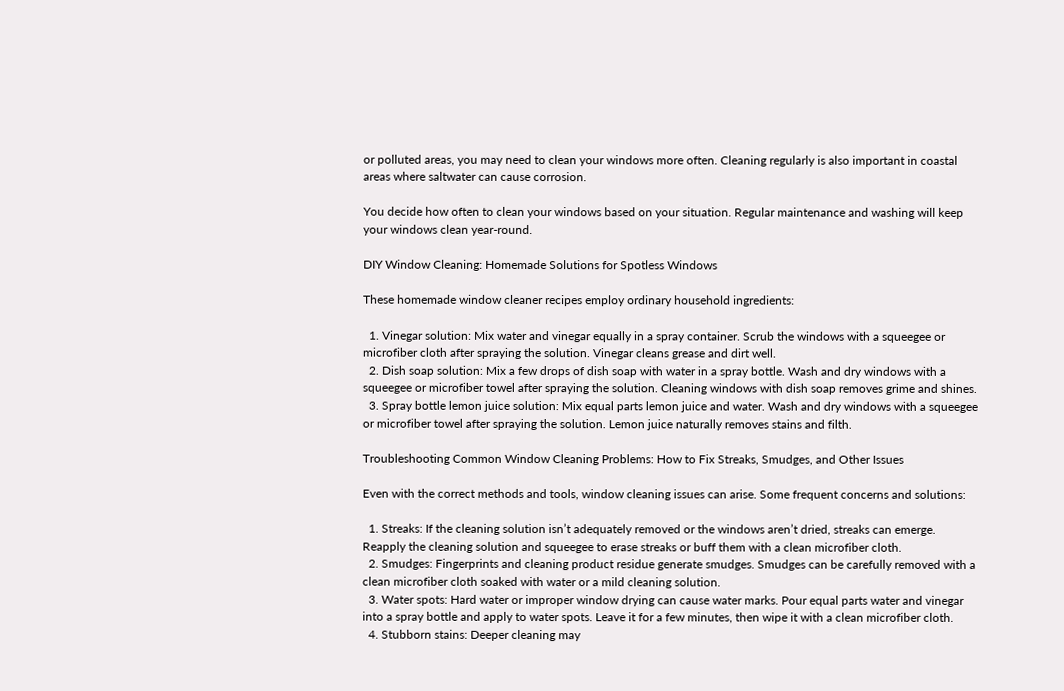or polluted areas, you may need to clean your windows more often. Cleaning regularly is also important in coastal areas where saltwater can cause corrosion.

You decide how often to clean your windows based on your situation. Regular maintenance and washing will keep your windows clean year-round.

DIY Window Cleaning: Homemade Solutions for Spotless Windows

These homemade window cleaner recipes employ ordinary household ingredients:

  1. Vinegar solution: Mix water and vinegar equally in a spray container. Scrub the windows with a squeegee or microfiber cloth after spraying the solution. Vinegar cleans grease and dirt well.
  2. Dish soap solution: Mix a few drops of dish soap with water in a spray bottle. Wash and dry windows with a squeegee or microfiber towel after spraying the solution. Cleaning windows with dish soap removes grime and shines.
  3. Spray bottle lemon juice solution: Mix equal parts lemon juice and water. Wash and dry windows with a squeegee or microfiber towel after spraying the solution. Lemon juice naturally removes stains and filth.

Troubleshooting Common Window Cleaning Problems: How to Fix Streaks, Smudges, and Other Issues

Even with the correct methods and tools, window cleaning issues can arise. Some frequent concerns and solutions:

  1. Streaks: If the cleaning solution isn’t adequately removed or the windows aren’t dried, streaks can emerge. Reapply the cleaning solution and squeegee to erase streaks or buff them with a clean microfiber cloth.
  2. Smudges: Fingerprints and cleaning product residue generate smudges. Smudges can be carefully removed with a clean microfiber cloth soaked with water or a mild cleaning solution.
  3. Water spots: Hard water or improper window drying can cause water marks. Pour equal parts water and vinegar into a spray bottle and apply to water spots. Leave it for a few minutes, then wipe it with a clean microfiber cloth.
  4. Stubborn stains: Deeper cleaning may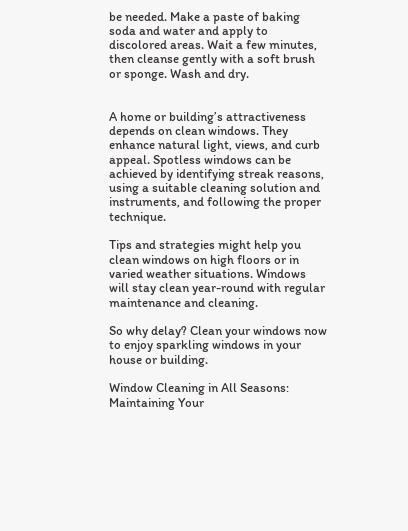be needed. Make a paste of baking soda and water and apply to discolored areas. Wait a few minutes, then cleanse gently with a soft brush or sponge. Wash and dry.


A home or building’s attractiveness depends on clean windows. They enhance natural light, views, and curb appeal. Spotless windows can be achieved by identifying streak reasons, using a suitable cleaning solution and instruments, and following the proper technique.

Tips and strategies might help you clean windows on high floors or in varied weather situations. Windows will stay clean year-round with regular maintenance and cleaning.

So why delay? Clean your windows now to enjoy sparkling windows in your house or building.

Window Cleaning in All Seasons: Maintaining Your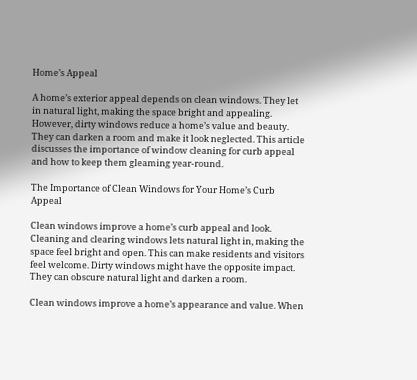Home’s Appeal

A home’s exterior appeal depends on clean windows. They let in natural light, making the space bright and appealing. However, dirty windows reduce a home’s value and beauty. They can darken a room and make it look neglected. This article discusses the importance of window cleaning for curb appeal and how to keep them gleaming year-round.

The Importance of Clean Windows for Your Home’s Curb Appeal

Clean windows improve a home’s curb appeal and look. Cleaning and clearing windows lets natural light in, making the space feel bright and open. This can make residents and visitors feel welcome. Dirty windows might have the opposite impact. They can obscure natural light and darken a room.

Clean windows improve a home’s appearance and value. When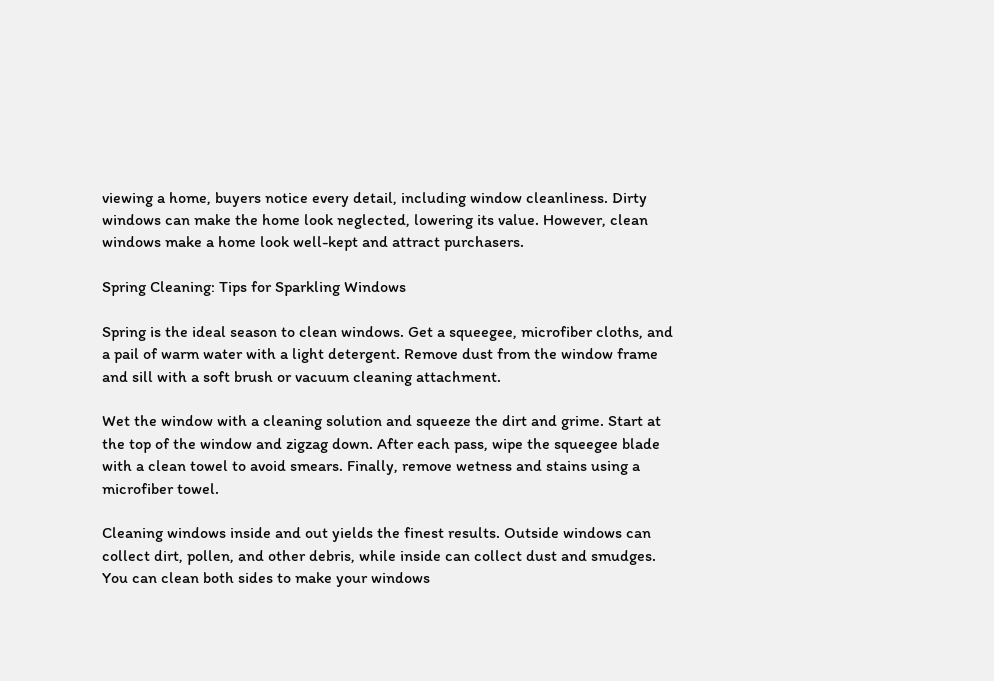viewing a home, buyers notice every detail, including window cleanliness. Dirty windows can make the home look neglected, lowering its value. However, clean windows make a home look well-kept and attract purchasers.

Spring Cleaning: Tips for Sparkling Windows

Spring is the ideal season to clean windows. Get a squeegee, microfiber cloths, and a pail of warm water with a light detergent. Remove dust from the window frame and sill with a soft brush or vacuum cleaning attachment.

Wet the window with a cleaning solution and squeeze the dirt and grime. Start at the top of the window and zigzag down. After each pass, wipe the squeegee blade with a clean towel to avoid smears. Finally, remove wetness and stains using a microfiber towel.

Cleaning windows inside and out yields the finest results. Outside windows can collect dirt, pollen, and other debris, while inside can collect dust and smudges. You can clean both sides to make your windows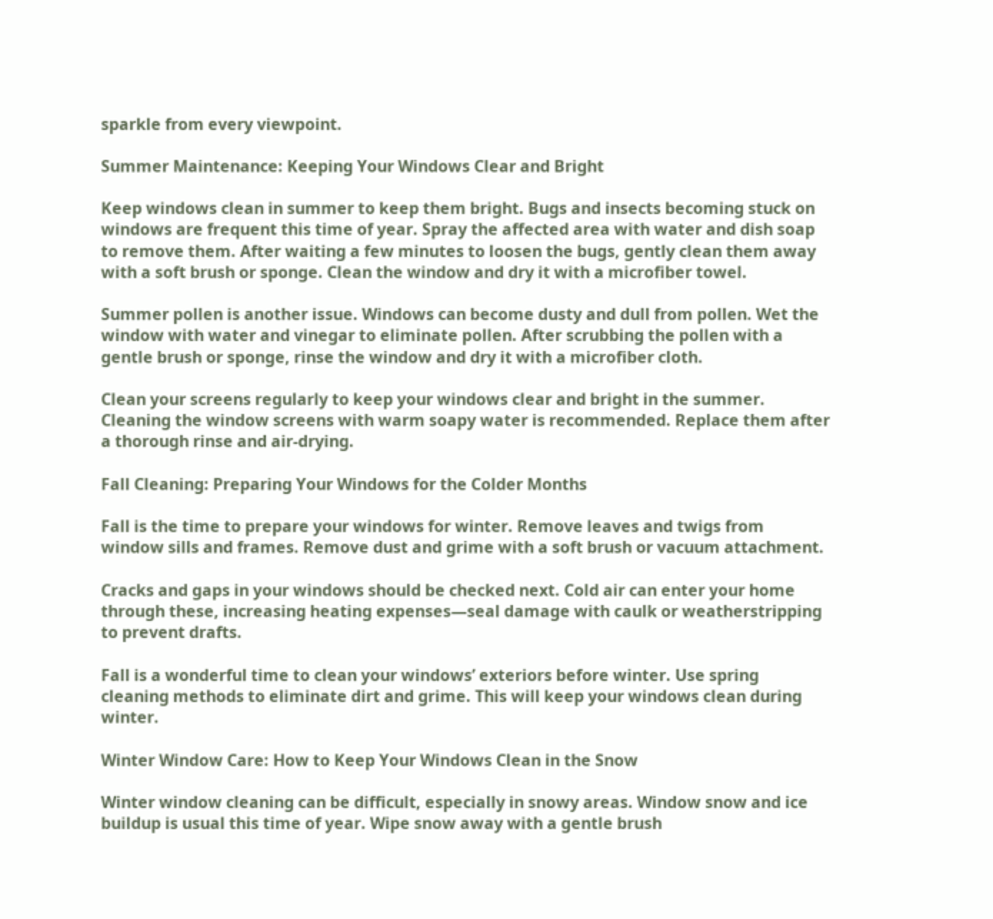sparkle from every viewpoint.

Summer Maintenance: Keeping Your Windows Clear and Bright

Keep windows clean in summer to keep them bright. Bugs and insects becoming stuck on windows are frequent this time of year. Spray the affected area with water and dish soap to remove them. After waiting a few minutes to loosen the bugs, gently clean them away with a soft brush or sponge. Clean the window and dry it with a microfiber towel.

Summer pollen is another issue. Windows can become dusty and dull from pollen. Wet the window with water and vinegar to eliminate pollen. After scrubbing the pollen with a gentle brush or sponge, rinse the window and dry it with a microfiber cloth.

Clean your screens regularly to keep your windows clear and bright in the summer. Cleaning the window screens with warm soapy water is recommended. Replace them after a thorough rinse and air-drying.

Fall Cleaning: Preparing Your Windows for the Colder Months

Fall is the time to prepare your windows for winter. Remove leaves and twigs from window sills and frames. Remove dust and grime with a soft brush or vacuum attachment.

Cracks and gaps in your windows should be checked next. Cold air can enter your home through these, increasing heating expenses—seal damage with caulk or weatherstripping to prevent drafts.

Fall is a wonderful time to clean your windows’ exteriors before winter. Use spring cleaning methods to eliminate dirt and grime. This will keep your windows clean during winter.

Winter Window Care: How to Keep Your Windows Clean in the Snow

Winter window cleaning can be difficult, especially in snowy areas. Window snow and ice buildup is usual this time of year. Wipe snow away with a gentle brush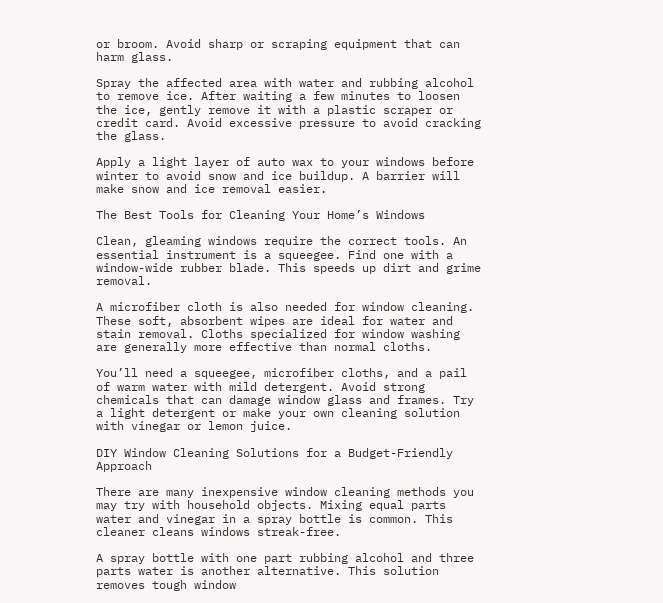or broom. Avoid sharp or scraping equipment that can harm glass.

Spray the affected area with water and rubbing alcohol to remove ice. After waiting a few minutes to loosen the ice, gently remove it with a plastic scraper or credit card. Avoid excessive pressure to avoid cracking the glass.

Apply a light layer of auto wax to your windows before winter to avoid snow and ice buildup. A barrier will make snow and ice removal easier.

The Best Tools for Cleaning Your Home’s Windows

Clean, gleaming windows require the correct tools. An essential instrument is a squeegee. Find one with a window-wide rubber blade. This speeds up dirt and grime removal.

A microfiber cloth is also needed for window cleaning. These soft, absorbent wipes are ideal for water and stain removal. Cloths specialized for window washing are generally more effective than normal cloths.

You’ll need a squeegee, microfiber cloths, and a pail of warm water with mild detergent. Avoid strong chemicals that can damage window glass and frames. Try a light detergent or make your own cleaning solution with vinegar or lemon juice.

DIY Window Cleaning Solutions for a Budget-Friendly Approach

There are many inexpensive window cleaning methods you may try with household objects. Mixing equal parts water and vinegar in a spray bottle is common. This cleaner cleans windows streak-free.

A spray bottle with one part rubbing alcohol and three parts water is another alternative. This solution removes tough window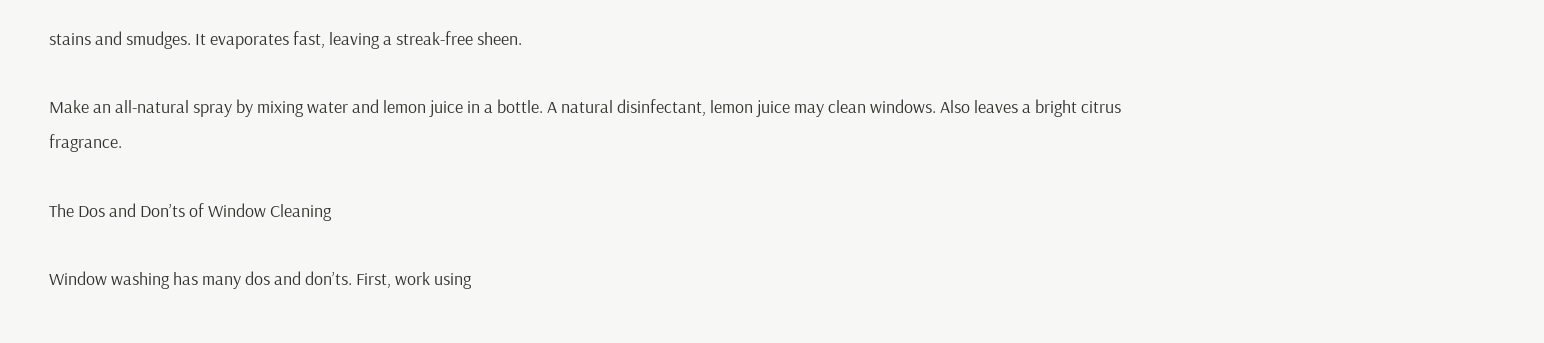stains and smudges. It evaporates fast, leaving a streak-free sheen.

Make an all-natural spray by mixing water and lemon juice in a bottle. A natural disinfectant, lemon juice may clean windows. Also leaves a bright citrus fragrance.

The Dos and Don’ts of Window Cleaning

Window washing has many dos and don’ts. First, work using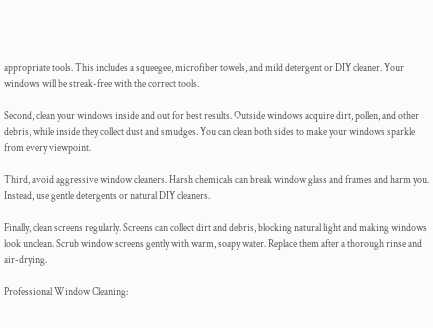appropriate tools. This includes a squeegee, microfiber towels, and mild detergent or DIY cleaner. Your windows will be streak-free with the correct tools.

Second, clean your windows inside and out for best results. Outside windows acquire dirt, pollen, and other debris, while inside they collect dust and smudges. You can clean both sides to make your windows sparkle from every viewpoint.

Third, avoid aggressive window cleaners. Harsh chemicals can break window glass and frames and harm you. Instead, use gentle detergents or natural DIY cleaners.

Finally, clean screens regularly. Screens can collect dirt and debris, blocking natural light and making windows look unclean. Scrub window screens gently with warm, soapy water. Replace them after a thorough rinse and air-drying.

Professional Window Cleaning: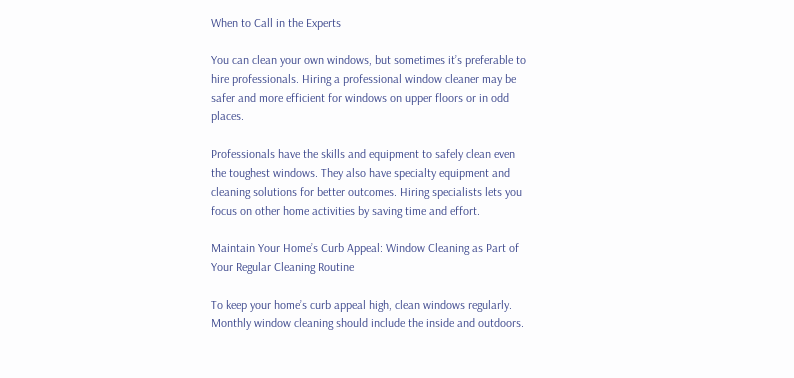When to Call in the Experts

You can clean your own windows, but sometimes it’s preferable to hire professionals. Hiring a professional window cleaner may be safer and more efficient for windows on upper floors or in odd places.

Professionals have the skills and equipment to safely clean even the toughest windows. They also have specialty equipment and cleaning solutions for better outcomes. Hiring specialists lets you focus on other home activities by saving time and effort.

Maintain Your Home’s Curb Appeal: Window Cleaning as Part of Your Regular Cleaning Routine

To keep your home’s curb appeal high, clean windows regularly. Monthly window cleaning should include the inside and outdoors.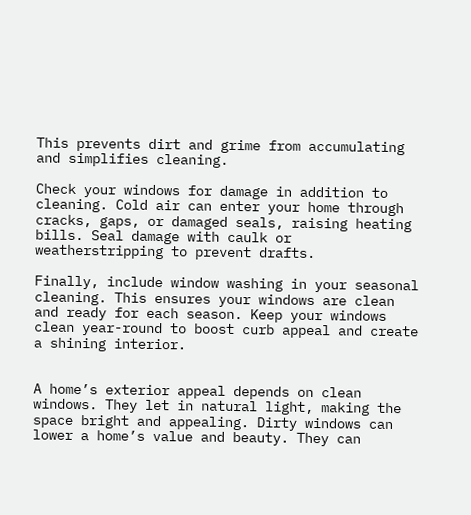This prevents dirt and grime from accumulating and simplifies cleaning.

Check your windows for damage in addition to cleaning. Cold air can enter your home through cracks, gaps, or damaged seals, raising heating bills. Seal damage with caulk or weatherstripping to prevent drafts.

Finally, include window washing in your seasonal cleaning. This ensures your windows are clean and ready for each season. Keep your windows clean year-round to boost curb appeal and create a shining interior.


A home’s exterior appeal depends on clean windows. They let in natural light, making the space bright and appealing. Dirty windows can lower a home’s value and beauty. They can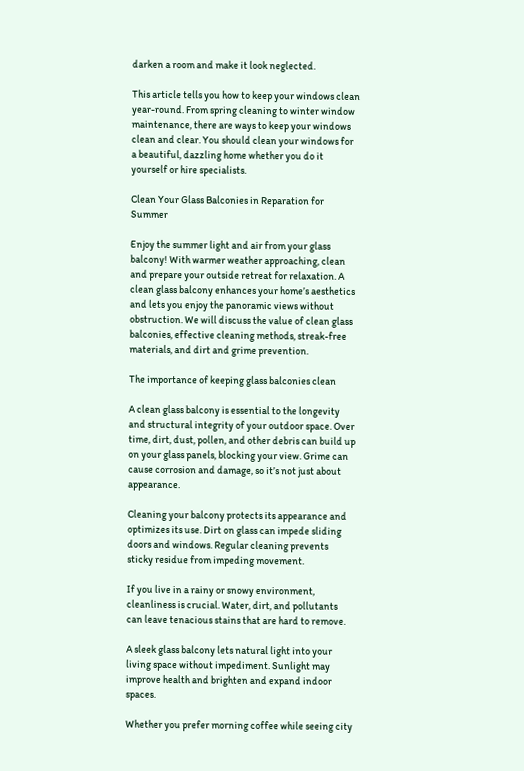darken a room and make it look neglected.

This article tells you how to keep your windows clean year-round. From spring cleaning to winter window maintenance, there are ways to keep your windows clean and clear. You should clean your windows for a beautiful, dazzling home whether you do it yourself or hire specialists.

Clean Your Glass Balconies in Reparation for Summer

Enjoy the summer light and air from your glass balcony! With warmer weather approaching, clean and prepare your outside retreat for relaxation. A clean glass balcony enhances your home’s aesthetics and lets you enjoy the panoramic views without obstruction. We will discuss the value of clean glass balconies, effective cleaning methods, streak-free materials, and dirt and grime prevention.

The importance of keeping glass balconies clean

A clean glass balcony is essential to the longevity and structural integrity of your outdoor space. Over time, dirt, dust, pollen, and other debris can build up on your glass panels, blocking your view. Grime can cause corrosion and damage, so it’s not just about appearance.

Cleaning your balcony protects its appearance and optimizes its use. Dirt on glass can impede sliding doors and windows. Regular cleaning prevents sticky residue from impeding movement.

If you live in a rainy or snowy environment, cleanliness is crucial. Water, dirt, and pollutants can leave tenacious stains that are hard to remove.

A sleek glass balcony lets natural light into your living space without impediment. Sunlight may improve health and brighten and expand indoor spaces.

Whether you prefer morning coffee while seeing city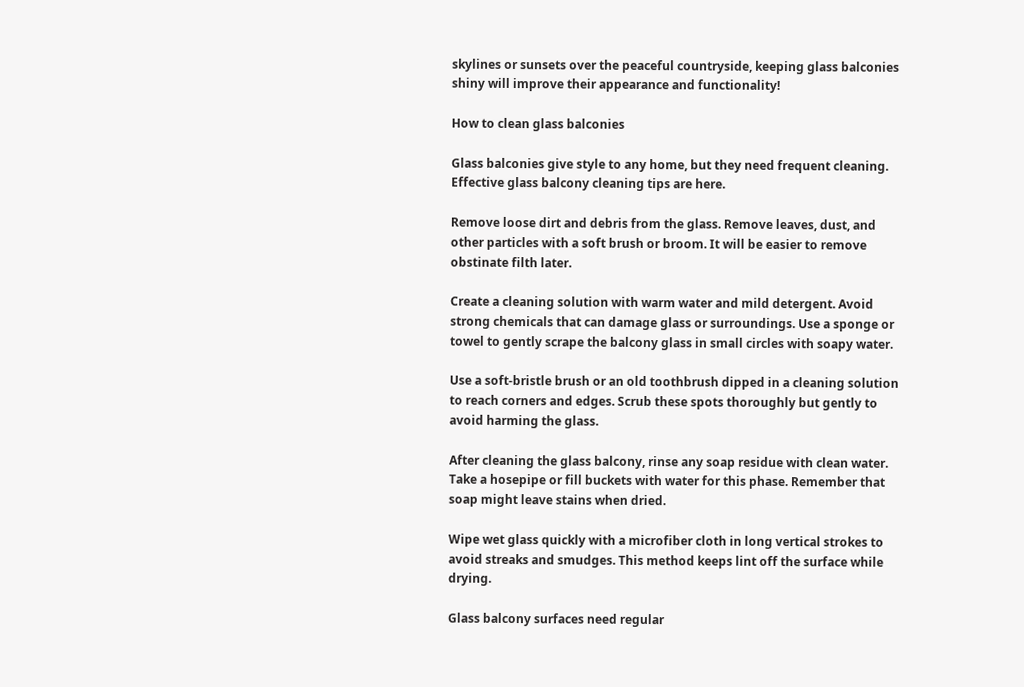skylines or sunsets over the peaceful countryside, keeping glass balconies shiny will improve their appearance and functionality!

How to clean glass balconies

Glass balconies give style to any home, but they need frequent cleaning. Effective glass balcony cleaning tips are here.

Remove loose dirt and debris from the glass. Remove leaves, dust, and other particles with a soft brush or broom. It will be easier to remove obstinate filth later.

Create a cleaning solution with warm water and mild detergent. Avoid strong chemicals that can damage glass or surroundings. Use a sponge or towel to gently scrape the balcony glass in small circles with soapy water.

Use a soft-bristle brush or an old toothbrush dipped in a cleaning solution to reach corners and edges. Scrub these spots thoroughly but gently to avoid harming the glass.

After cleaning the glass balcony, rinse any soap residue with clean water. Take a hosepipe or fill buckets with water for this phase. Remember that soap might leave stains when dried.

Wipe wet glass quickly with a microfiber cloth in long vertical strokes to avoid streaks and smudges. This method keeps lint off the surface while drying.

Glass balcony surfaces need regular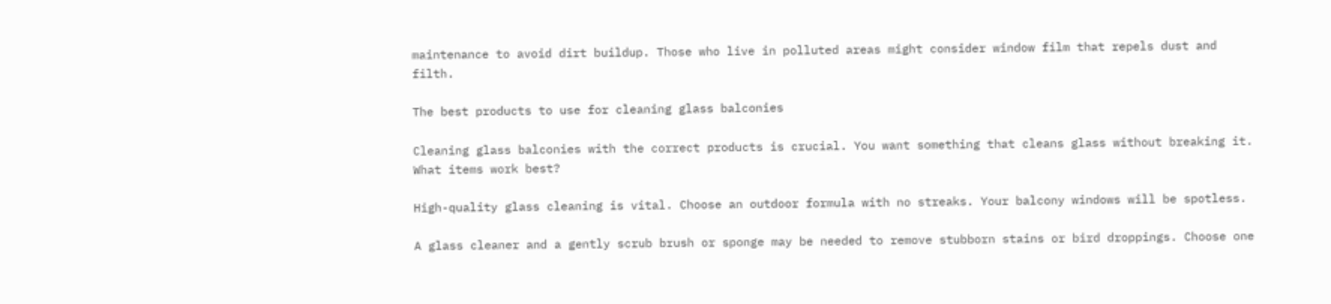maintenance to avoid dirt buildup. Those who live in polluted areas might consider window film that repels dust and filth.

The best products to use for cleaning glass balconies

Cleaning glass balconies with the correct products is crucial. You want something that cleans glass without breaking it. What items work best?

High-quality glass cleaning is vital. Choose an outdoor formula with no streaks. Your balcony windows will be spotless.

A glass cleaner and a gently scrub brush or sponge may be needed to remove stubborn stains or bird droppings. Choose one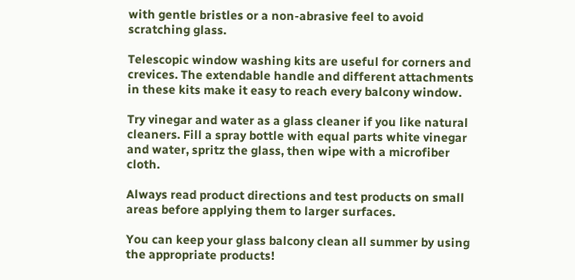with gentle bristles or a non-abrasive feel to avoid scratching glass.

Telescopic window washing kits are useful for corners and crevices. The extendable handle and different attachments in these kits make it easy to reach every balcony window.

Try vinegar and water as a glass cleaner if you like natural cleaners. Fill a spray bottle with equal parts white vinegar and water, spritz the glass, then wipe with a microfiber cloth.

Always read product directions and test products on small areas before applying them to larger surfaces.

You can keep your glass balcony clean all summer by using the appropriate products!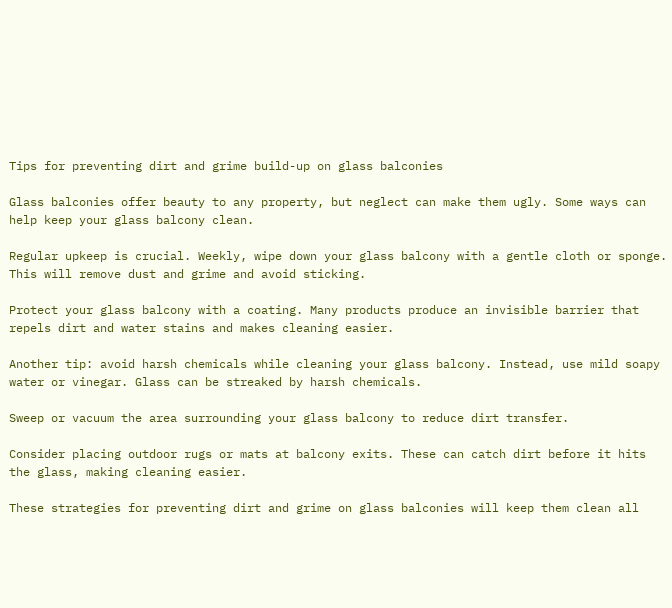Tips for preventing dirt and grime build-up on glass balconies

Glass balconies offer beauty to any property, but neglect can make them ugly. Some ways can help keep your glass balcony clean.

Regular upkeep is crucial. Weekly, wipe down your glass balcony with a gentle cloth or sponge. This will remove dust and grime and avoid sticking.

Protect your glass balcony with a coating. Many products produce an invisible barrier that repels dirt and water stains and makes cleaning easier.

Another tip: avoid harsh chemicals while cleaning your glass balcony. Instead, use mild soapy water or vinegar. Glass can be streaked by harsh chemicals.

Sweep or vacuum the area surrounding your glass balcony to reduce dirt transfer.

Consider placing outdoor rugs or mats at balcony exits. These can catch dirt before it hits the glass, making cleaning easier.

These strategies for preventing dirt and grime on glass balconies will keep them clean all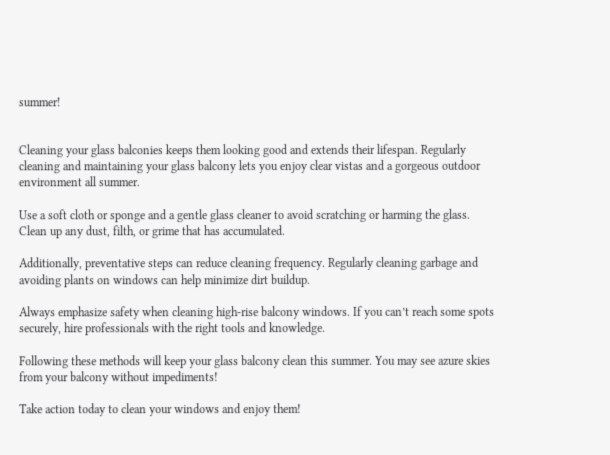summer!


Cleaning your glass balconies keeps them looking good and extends their lifespan. Regularly cleaning and maintaining your glass balcony lets you enjoy clear vistas and a gorgeous outdoor environment all summer.

Use a soft cloth or sponge and a gentle glass cleaner to avoid scratching or harming the glass. Clean up any dust, filth, or grime that has accumulated.

Additionally, preventative steps can reduce cleaning frequency. Regularly cleaning garbage and avoiding plants on windows can help minimize dirt buildup.

Always emphasize safety when cleaning high-rise balcony windows. If you can’t reach some spots securely, hire professionals with the right tools and knowledge.

Following these methods will keep your glass balcony clean this summer. You may see azure skies from your balcony without impediments!

Take action today to clean your windows and enjoy them!